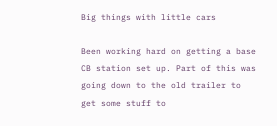Big things with little cars

Been working hard on getting a base CB station set up. Part of this was going down to the old trailer to get some stuff to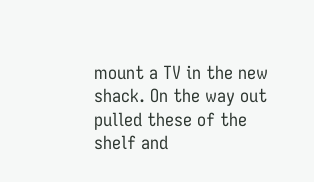mount a TV in the new shack. On the way out pulled these of the shelf and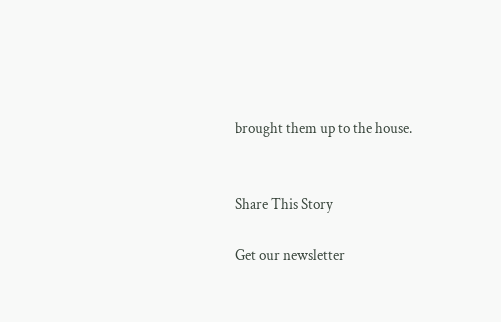brought them up to the house.


Share This Story

Get our newsletter